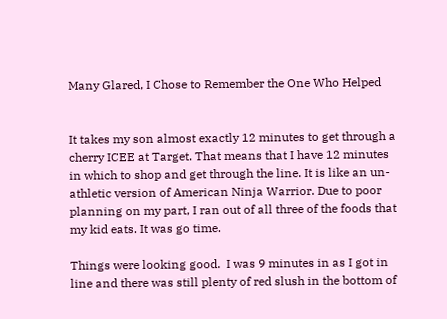Many Glared, I Chose to Remember the One Who Helped


It takes my son almost exactly 12 minutes to get through a cherry ICEE at Target. That means that I have 12 minutes in which to shop and get through the line. It is like an un-athletic version of American Ninja Warrior. Due to poor planning on my part, I ran out of all three of the foods that my kid eats. It was go time.

Things were looking good.  I was 9 minutes in as I got in line and there was still plenty of red slush in the bottom of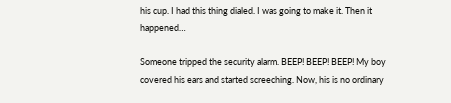his cup. I had this thing dialed. I was going to make it. Then it happened…

Someone tripped the security alarm. BEEP! BEEP! BEEP! My boy covered his ears and started screeching. Now, his is no ordinary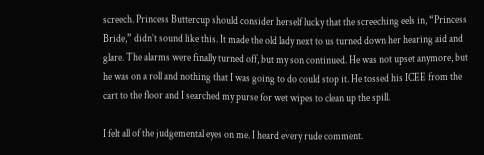screech. Princess Buttercup should consider herself lucky that the screeching eels in, “Princess Bride,” didn’t sound like this. It made the old lady next to us turned down her hearing aid and glare. The alarms were finally turned off, but my son continued. He was not upset anymore, but he was on a roll and nothing that I was going to do could stop it. He tossed his ICEE from the cart to the floor and I searched my purse for wet wipes to clean up the spill.

I felt all of the judgemental eyes on me. I heard every rude comment.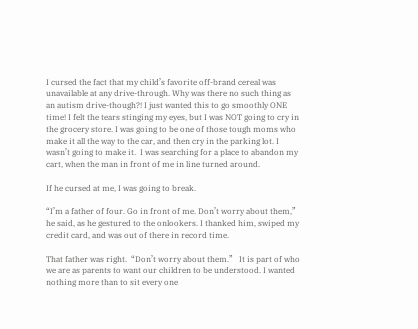I cursed the fact that my child’s favorite off-brand cereal was unavailable at any drive-through. Why was there no such thing as an autism drive-though?! I just wanted this to go smoothly ONE time! I felt the tears stinging my eyes, but I was NOT going to cry in the grocery store. I was going to be one of those tough moms who make it all the way to the car, and then cry in the parking lot. I wasn’t going to make it.  I was searching for a place to abandon my cart, when the man in front of me in line turned around.

If he cursed at me, I was going to break.

“I’m a father of four. Go in front of me. Don’t worry about them,” he said, as he gestured to the onlookers. I thanked him, swiped my credit card, and was out of there in record time.

That father was right.  “Don’t worry about them.”   It is part of who we are as parents to want our children to be understood. I wanted nothing more than to sit every one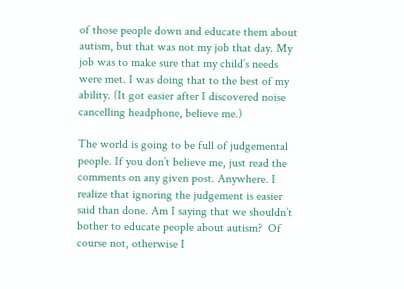of those people down and educate them about autism, but that was not my job that day. My job was to make sure that my child’s needs were met. I was doing that to the best of my ability. (It got easier after I discovered noise cancelling headphone, believe me.)

The world is going to be full of judgemental people. If you don’t believe me, just read the comments on any given post. Anywhere. I realize that ignoring the judgement is easier said than done. Am I saying that we shouldn’t bother to educate people about autism?  Of course not, otherwise I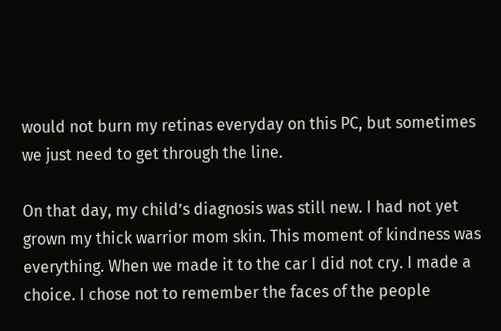would not burn my retinas everyday on this PC, but sometimes we just need to get through the line.

On that day, my child’s diagnosis was still new. I had not yet grown my thick warrior mom skin. This moment of kindness was everything. When we made it to the car I did not cry. I made a choice. I chose not to remember the faces of the people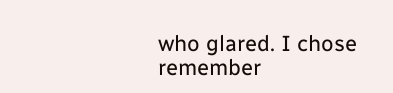who glared. I chose remember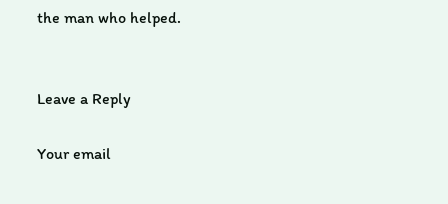the man who helped.


Leave a Reply

Your email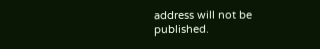address will not be published.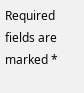Required fields are marked *